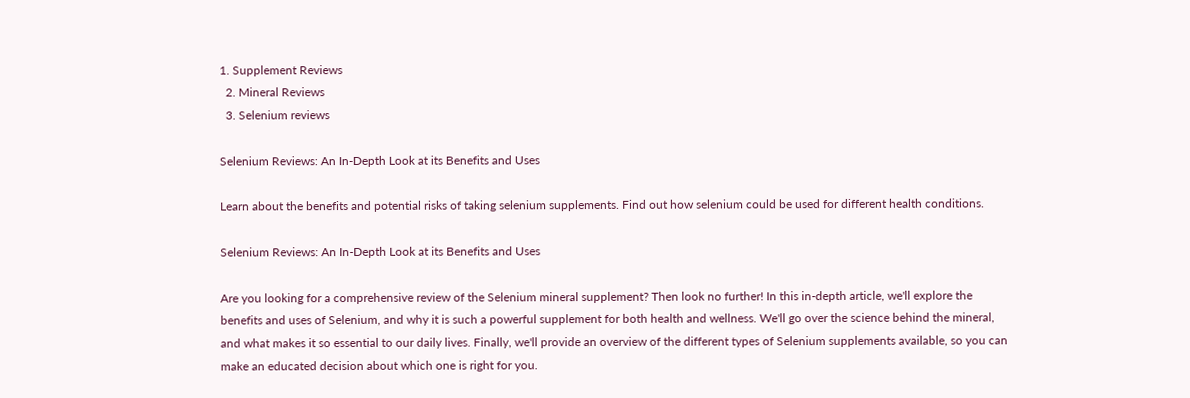1. Supplement Reviews
  2. Mineral Reviews
  3. Selenium reviews

Selenium Reviews: An In-Depth Look at its Benefits and Uses

Learn about the benefits and potential risks of taking selenium supplements. Find out how selenium could be used for different health conditions.

Selenium Reviews: An In-Depth Look at its Benefits and Uses

Are you looking for a comprehensive review of the Selenium mineral supplement? Then look no further! In this in-depth article, we'll explore the benefits and uses of Selenium, and why it is such a powerful supplement for both health and wellness. We'll go over the science behind the mineral, and what makes it so essential to our daily lives. Finally, we'll provide an overview of the different types of Selenium supplements available, so you can make an educated decision about which one is right for you.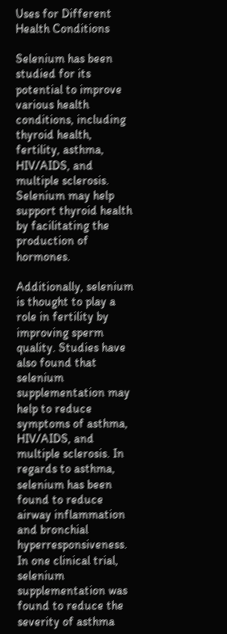Uses for Different Health Conditions

Selenium has been studied for its potential to improve various health conditions, including thyroid health, fertility, asthma, HIV/AIDS, and multiple sclerosis. Selenium may help support thyroid health by facilitating the production of hormones.

Additionally, selenium is thought to play a role in fertility by improving sperm quality. Studies have also found that selenium supplementation may help to reduce symptoms of asthma, HIV/AIDS, and multiple sclerosis. In regards to asthma, selenium has been found to reduce airway inflammation and bronchial hyperresponsiveness. In one clinical trial, selenium supplementation was found to reduce the severity of asthma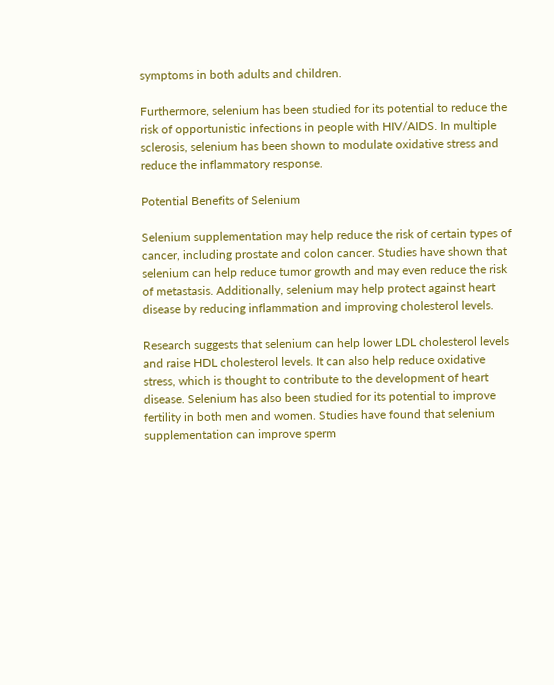symptoms in both adults and children.

Furthermore, selenium has been studied for its potential to reduce the risk of opportunistic infections in people with HIV/AIDS. In multiple sclerosis, selenium has been shown to modulate oxidative stress and reduce the inflammatory response.

Potential Benefits of Selenium

Selenium supplementation may help reduce the risk of certain types of cancer, including prostate and colon cancer. Studies have shown that selenium can help reduce tumor growth and may even reduce the risk of metastasis. Additionally, selenium may help protect against heart disease by reducing inflammation and improving cholesterol levels.

Research suggests that selenium can help lower LDL cholesterol levels and raise HDL cholesterol levels. It can also help reduce oxidative stress, which is thought to contribute to the development of heart disease. Selenium has also been studied for its potential to improve fertility in both men and women. Studies have found that selenium supplementation can improve sperm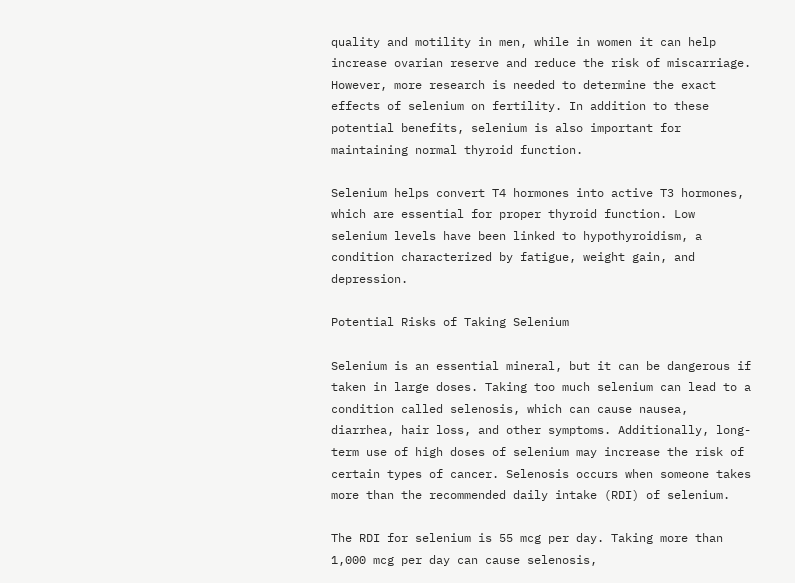quality and motility in men, while in women it can help increase ovarian reserve and reduce the risk of miscarriage. However, more research is needed to determine the exact effects of selenium on fertility. In addition to these potential benefits, selenium is also important for maintaining normal thyroid function.

Selenium helps convert T4 hormones into active T3 hormones, which are essential for proper thyroid function. Low selenium levels have been linked to hypothyroidism, a condition characterized by fatigue, weight gain, and depression.

Potential Risks of Taking Selenium

Selenium is an essential mineral, but it can be dangerous if taken in large doses. Taking too much selenium can lead to a condition called selenosis, which can cause nausea, diarrhea, hair loss, and other symptoms. Additionally, long-term use of high doses of selenium may increase the risk of certain types of cancer. Selenosis occurs when someone takes more than the recommended daily intake (RDI) of selenium.

The RDI for selenium is 55 mcg per day. Taking more than 1,000 mcg per day can cause selenosis,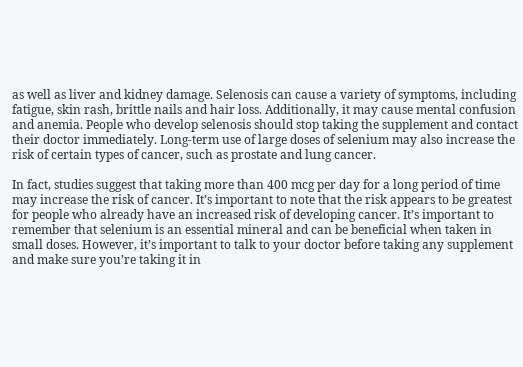as well as liver and kidney damage. Selenosis can cause a variety of symptoms, including fatigue, skin rash, brittle nails and hair loss. Additionally, it may cause mental confusion and anemia. People who develop selenosis should stop taking the supplement and contact their doctor immediately. Long-term use of large doses of selenium may also increase the risk of certain types of cancer, such as prostate and lung cancer.

In fact, studies suggest that taking more than 400 mcg per day for a long period of time may increase the risk of cancer. It’s important to note that the risk appears to be greatest for people who already have an increased risk of developing cancer. It’s important to remember that selenium is an essential mineral and can be beneficial when taken in small doses. However, it’s important to talk to your doctor before taking any supplement and make sure you’re taking it in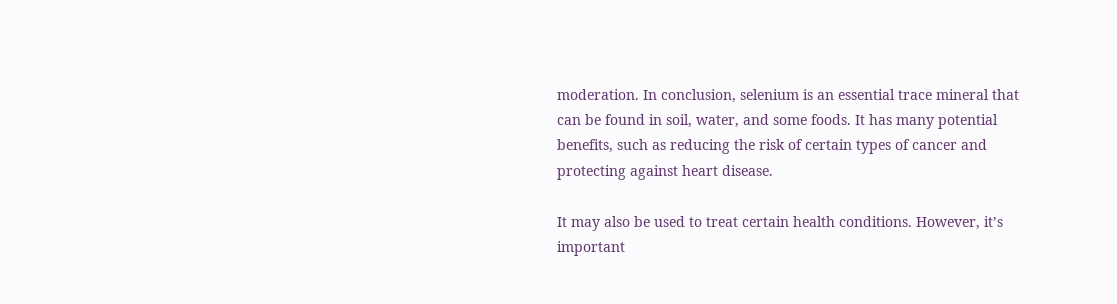moderation. In conclusion, selenium is an essential trace mineral that can be found in soil, water, and some foods. It has many potential benefits, such as reducing the risk of certain types of cancer and protecting against heart disease.

It may also be used to treat certain health conditions. However, it’s important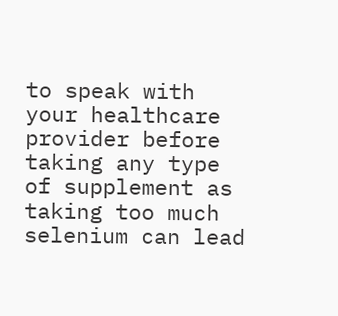to speak with your healthcare provider before taking any type of supplement as taking too much selenium can lead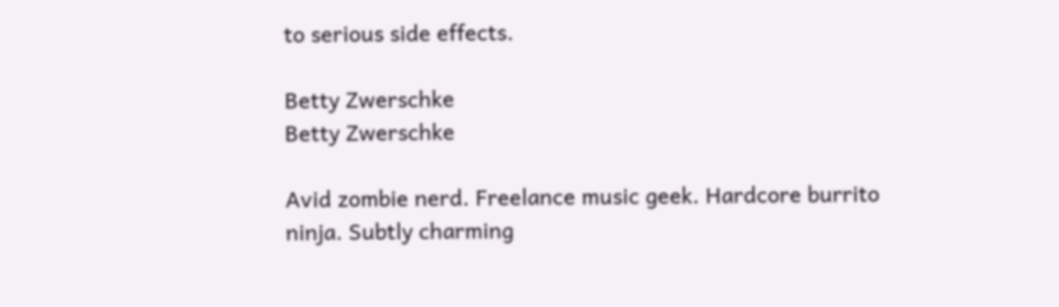to serious side effects.

Betty Zwerschke
Betty Zwerschke

Avid zombie nerd. Freelance music geek. Hardcore burrito ninja. Subtly charming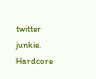twitter junkie. Hardcore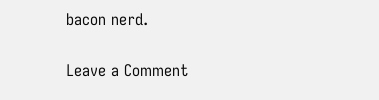bacon nerd.

Leave a Comment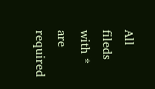All fileds with * are required